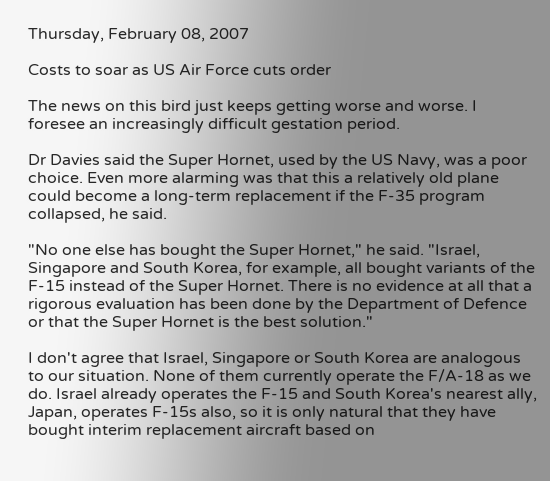Thursday, February 08, 2007

Costs to soar as US Air Force cuts order

The news on this bird just keeps getting worse and worse. I foresee an increasingly difficult gestation period.

Dr Davies said the Super Hornet, used by the US Navy, was a poor choice. Even more alarming was that this a relatively old plane could become a long-term replacement if the F-35 program collapsed, he said.

"No one else has bought the Super Hornet," he said. "Israel, Singapore and South Korea, for example, all bought variants of the F-15 instead of the Super Hornet. There is no evidence at all that a rigorous evaluation has been done by the Department of Defence or that the Super Hornet is the best solution."

I don't agree that Israel, Singapore or South Korea are analogous to our situation. None of them currently operate the F/A-18 as we do. Israel already operates the F-15 and South Korea's nearest ally, Japan, operates F-15s also, so it is only natural that they have bought interim replacement aircraft based on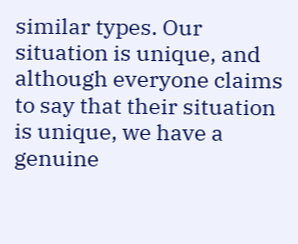similar types. Our situation is unique, and although everyone claims to say that their situation is unique, we have a genuine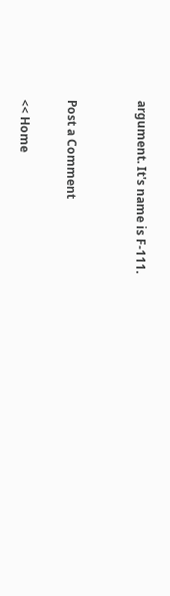argument. It's name is F-111.


Post a Comment

<< Home